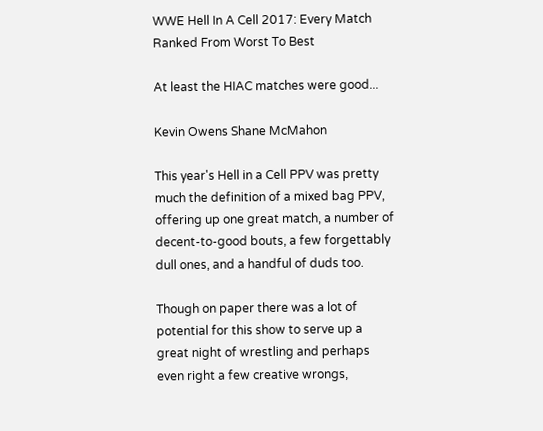WWE Hell In A Cell 2017: Every Match Ranked From Worst To Best

At least the HIAC matches were good...

Kevin Owens Shane McMahon

This year's Hell in a Cell PPV was pretty much the definition of a mixed bag PPV, offering up one great match, a number of decent-to-good bouts, a few forgettably dull ones, and a handful of duds too.

Though on paper there was a lot of potential for this show to serve up a great night of wrestling and perhaps even right a few creative wrongs,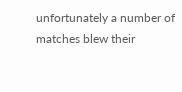unfortunately a number of matches blew their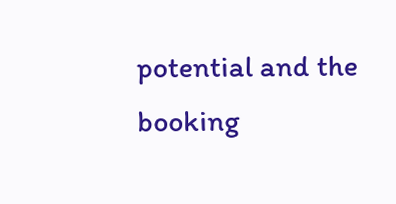potential and the booking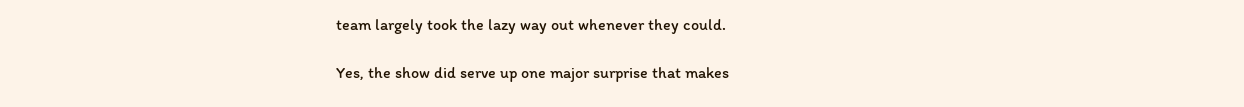team largely took the lazy way out whenever they could.

Yes, the show did serve up one major surprise that makes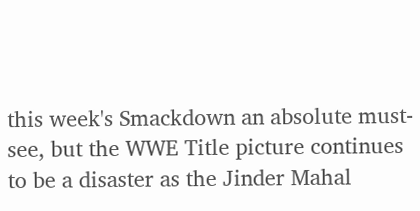this week's Smackdown an absolute must-see, but the WWE Title picture continues to be a disaster as the Jinder Mahal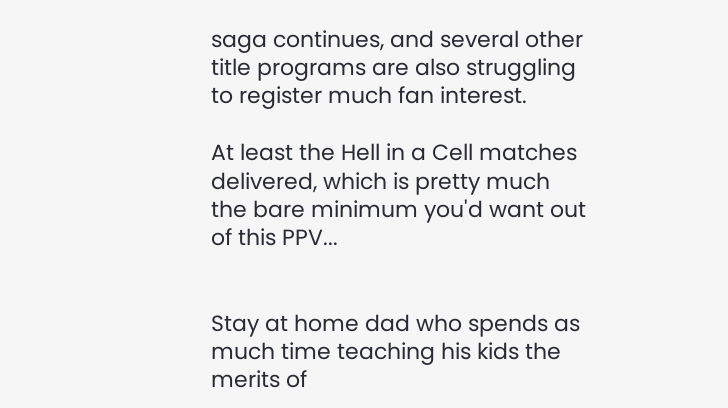saga continues, and several other title programs are also struggling to register much fan interest.

At least the Hell in a Cell matches delivered, which is pretty much the bare minimum you'd want out of this PPV...


Stay at home dad who spends as much time teaching his kids the merits of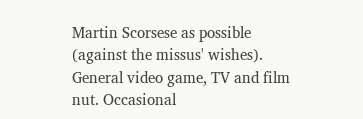Martin Scorsese as possible (against the missus' wishes). General video game, TV and film nut. Occasional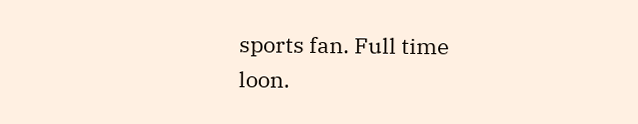sports fan. Full time loon.